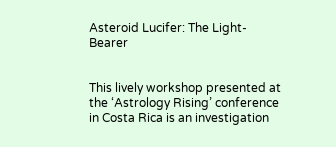Asteroid Lucifer: The Light-Bearer


This lively workshop presented at the ‘Astrology Rising’ conference in Costa Rica is an investigation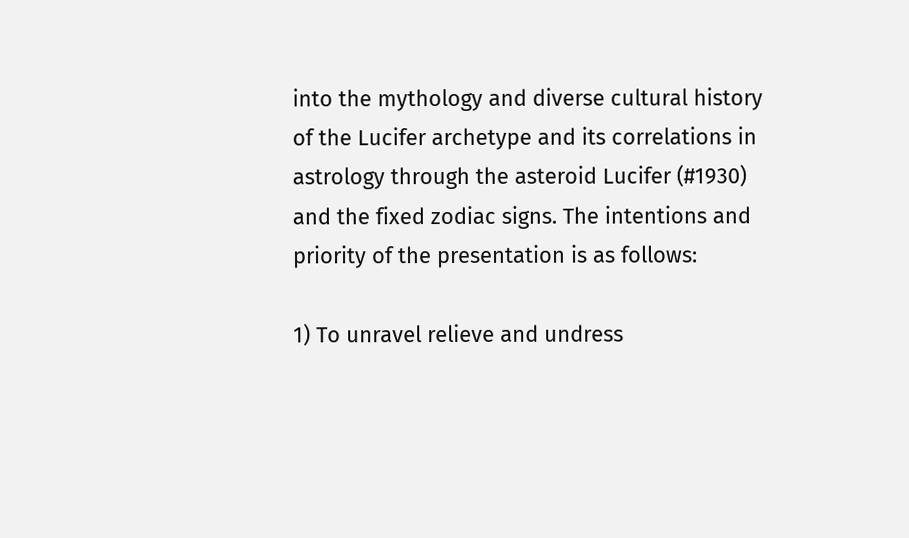into the mythology and diverse cultural history of the Lucifer archetype and its correlations in astrology through the asteroid Lucifer (#1930) and the fixed zodiac signs. The intentions and priority of the presentation is as follows:

1) To unravel relieve and undress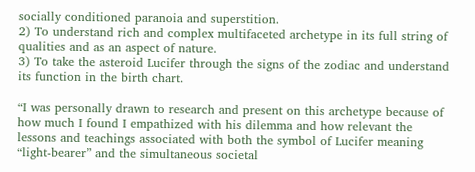socially conditioned paranoia and superstition.
2) To understand rich and complex multifaceted archetype in its full string of qualities and as an aspect of nature.
3) To take the asteroid Lucifer through the signs of the zodiac and understand its function in the birth chart.

“I was personally drawn to research and present on this archetype because of how much I found I empathized with his dilemma and how relevant the lessons and teachings associated with both the symbol of Lucifer meaning “light-bearer” and the simultaneous societal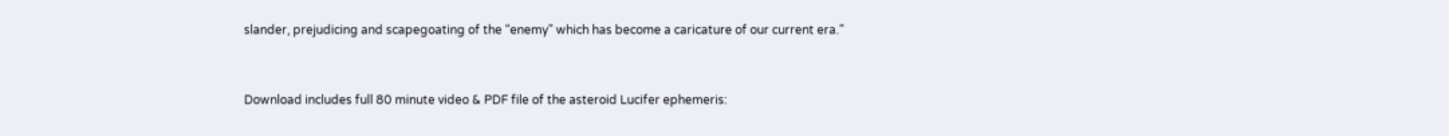slander, prejudicing and scapegoating of the “enemy” which has become a caricature of our current era.”


Download includes full 80 minute video & PDF file of the asteroid Lucifer ephemeris: